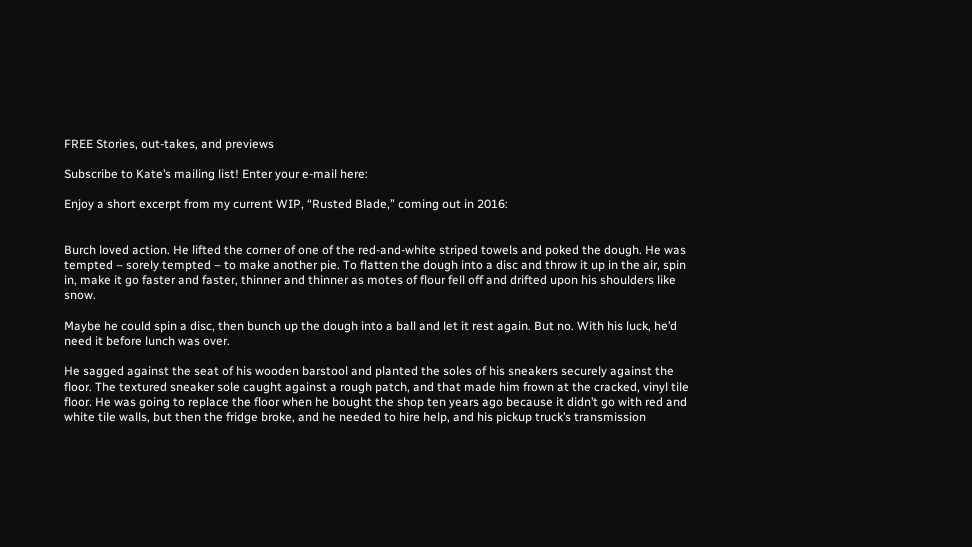FREE Stories, out-takes, and previews

Subscribe to Kate’s mailing list! Enter your e-mail here:

Enjoy a short excerpt from my current WIP, “Rusted Blade,” coming out in 2016:


Burch loved action. He lifted the corner of one of the red-and-white striped towels and poked the dough. He was tempted – sorely tempted – to make another pie. To flatten the dough into a disc and throw it up in the air, spin in, make it go faster and faster, thinner and thinner as motes of flour fell off and drifted upon his shoulders like snow.

Maybe he could spin a disc, then bunch up the dough into a ball and let it rest again. But no. With his luck, he’d need it before lunch was over.

He sagged against the seat of his wooden barstool and planted the soles of his sneakers securely against the floor. The textured sneaker sole caught against a rough patch, and that made him frown at the cracked, vinyl tile floor. He was going to replace the floor when he bought the shop ten years ago because it didn’t go with red and white tile walls, but then the fridge broke, and he needed to hire help, and his pickup truck’s transmission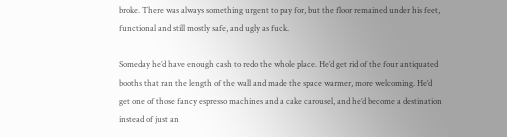broke. There was always something urgent to pay for, but the floor remained under his feet, functional and still mostly safe, and ugly as fuck.

Someday he’d have enough cash to redo the whole place. He’d get rid of the four antiquated booths that ran the length of the wall and made the space warmer, more welcoming. He’d get one of those fancy espresso machines and a cake carousel, and he’d become a destination instead of just an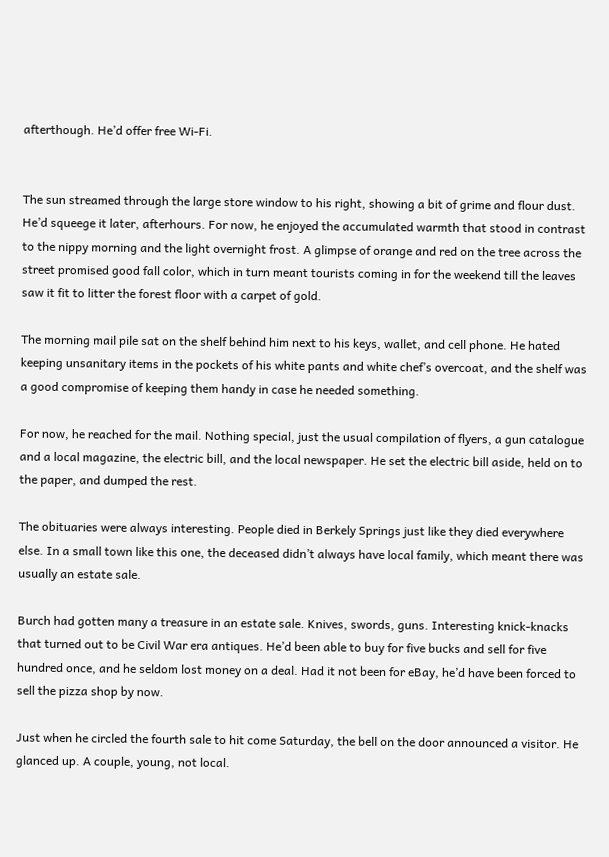afterthough. He’d offer free Wi-Fi.


The sun streamed through the large store window to his right, showing a bit of grime and flour dust. He’d squeege it later, afterhours. For now, he enjoyed the accumulated warmth that stood in contrast to the nippy morning and the light overnight frost. A glimpse of orange and red on the tree across the street promised good fall color, which in turn meant tourists coming in for the weekend till the leaves saw it fit to litter the forest floor with a carpet of gold.

The morning mail pile sat on the shelf behind him next to his keys, wallet, and cell phone. He hated keeping unsanitary items in the pockets of his white pants and white chef’s overcoat, and the shelf was a good compromise of keeping them handy in case he needed something.

For now, he reached for the mail. Nothing special, just the usual compilation of flyers, a gun catalogue and a local magazine, the electric bill, and the local newspaper. He set the electric bill aside, held on to the paper, and dumped the rest.

The obituaries were always interesting. People died in Berkely Springs just like they died everywhere else. In a small town like this one, the deceased didn’t always have local family, which meant there was usually an estate sale.

Burch had gotten many a treasure in an estate sale. Knives, swords, guns. Interesting knick-knacks that turned out to be Civil War era antiques. He’d been able to buy for five bucks and sell for five hundred once, and he seldom lost money on a deal. Had it not been for eBay, he’d have been forced to sell the pizza shop by now.

Just when he circled the fourth sale to hit come Saturday, the bell on the door announced a visitor. He glanced up. A couple, young, not local.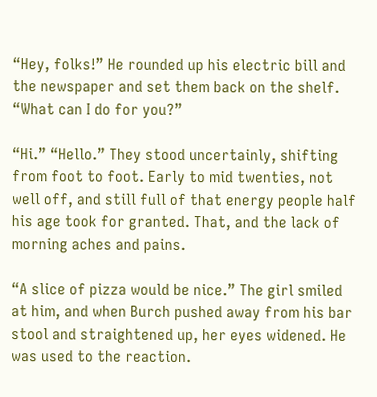“Hey, folks!” He rounded up his electric bill and the newspaper and set them back on the shelf. “What can I do for you?”

“Hi.” “Hello.” They stood uncertainly, shifting from foot to foot. Early to mid twenties, not well off, and still full of that energy people half his age took for granted. That, and the lack of morning aches and pains.

“A slice of pizza would be nice.” The girl smiled at him, and when Burch pushed away from his bar stool and straightened up, her eyes widened. He was used to the reaction.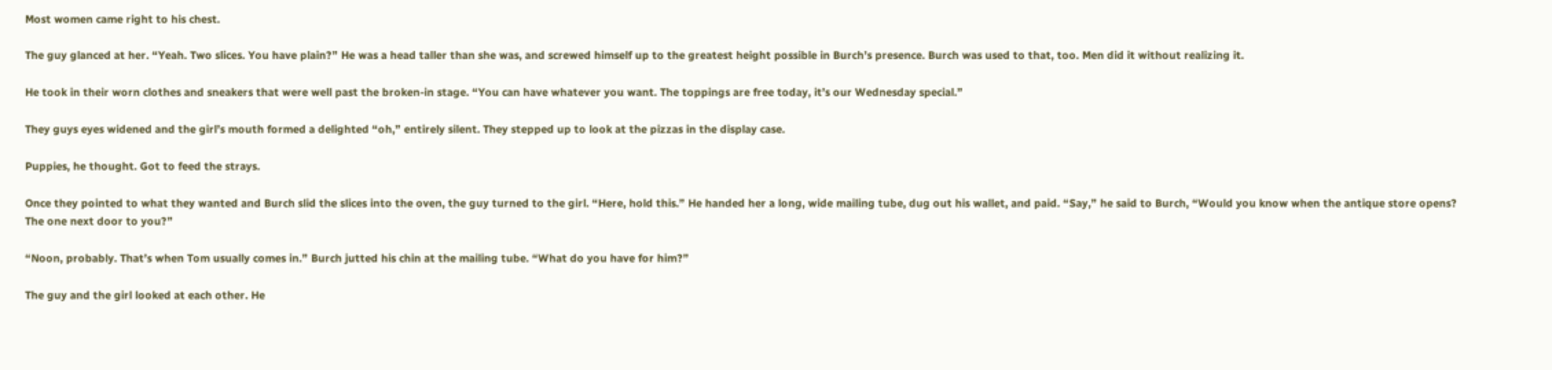Most women came right to his chest.

The guy glanced at her. “Yeah. Two slices. You have plain?” He was a head taller than she was, and screwed himself up to the greatest height possible in Burch’s presence. Burch was used to that, too. Men did it without realizing it.

He took in their worn clothes and sneakers that were well past the broken-in stage. “You can have whatever you want. The toppings are free today, it’s our Wednesday special.”

They guys eyes widened and the girl’s mouth formed a delighted “oh,” entirely silent. They stepped up to look at the pizzas in the display case.

Puppies, he thought. Got to feed the strays.

Once they pointed to what they wanted and Burch slid the slices into the oven, the guy turned to the girl. “Here, hold this.” He handed her a long, wide mailing tube, dug out his wallet, and paid. “Say,” he said to Burch, “Would you know when the antique store opens? The one next door to you?”

“Noon, probably. That’s when Tom usually comes in.” Burch jutted his chin at the mailing tube. “What do you have for him?”

The guy and the girl looked at each other. He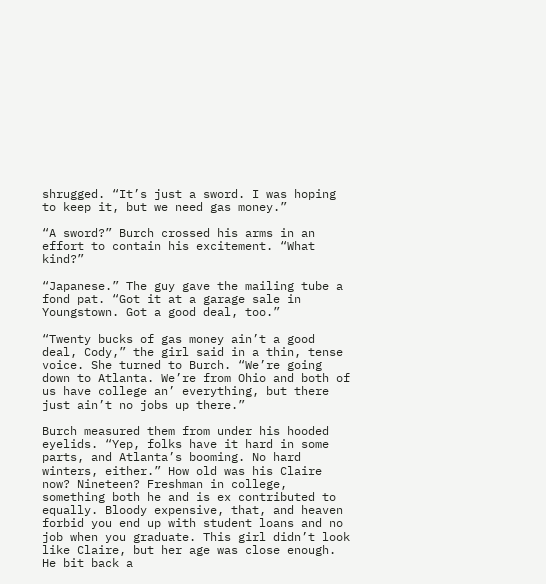shrugged. “It’s just a sword. I was hoping to keep it, but we need gas money.”

“A sword?” Burch crossed his arms in an effort to contain his excitement. “What kind?”

“Japanese.” The guy gave the mailing tube a fond pat. “Got it at a garage sale in Youngstown. Got a good deal, too.”

“Twenty bucks of gas money ain’t a good deal, Cody,” the girl said in a thin, tense voice. She turned to Burch. “We’re going down to Atlanta. We’re from Ohio and both of us have college an’ everything, but there just ain’t no jobs up there.”

Burch measured them from under his hooded eyelids. “Yep, folks have it hard in some parts, and Atlanta’s booming. No hard winters, either.” How old was his Claire now? Nineteen? Freshman in college, something both he and is ex contributed to equally. Bloody expensive, that, and heaven forbid you end up with student loans and no job when you graduate. This girl didn’t look like Claire, but her age was close enough. He bit back a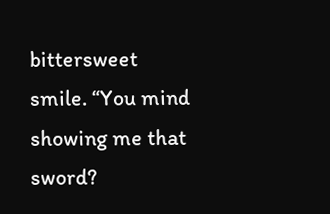bittersweet smile. “You mind showing me that sword?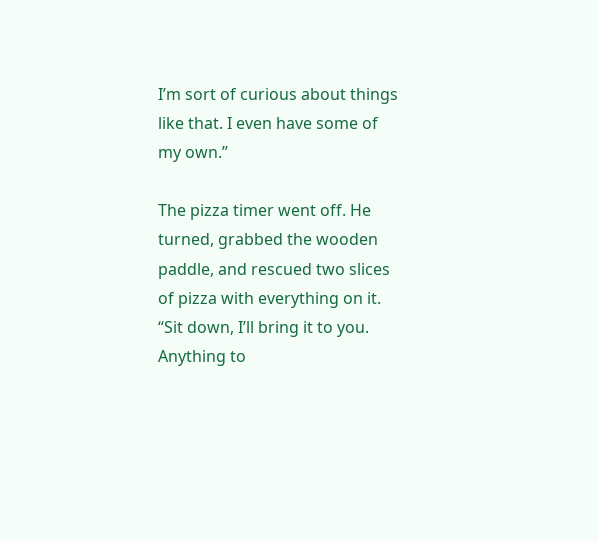I’m sort of curious about things like that. I even have some of my own.”

The pizza timer went off. He turned, grabbed the wooden paddle, and rescued two slices of pizza with everything on it. “Sit down, I’ll bring it to you. Anything to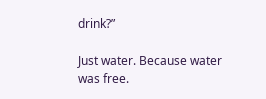drink?”

Just water. Because water was free.